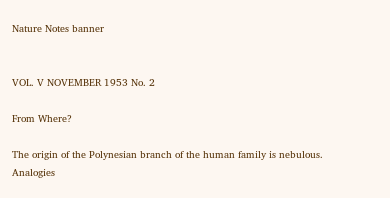Nature Notes banner


VOL. V NOVEMBER 1953 No. 2

From Where?

The origin of the Polynesian branch of the human family is nebulous. Analogies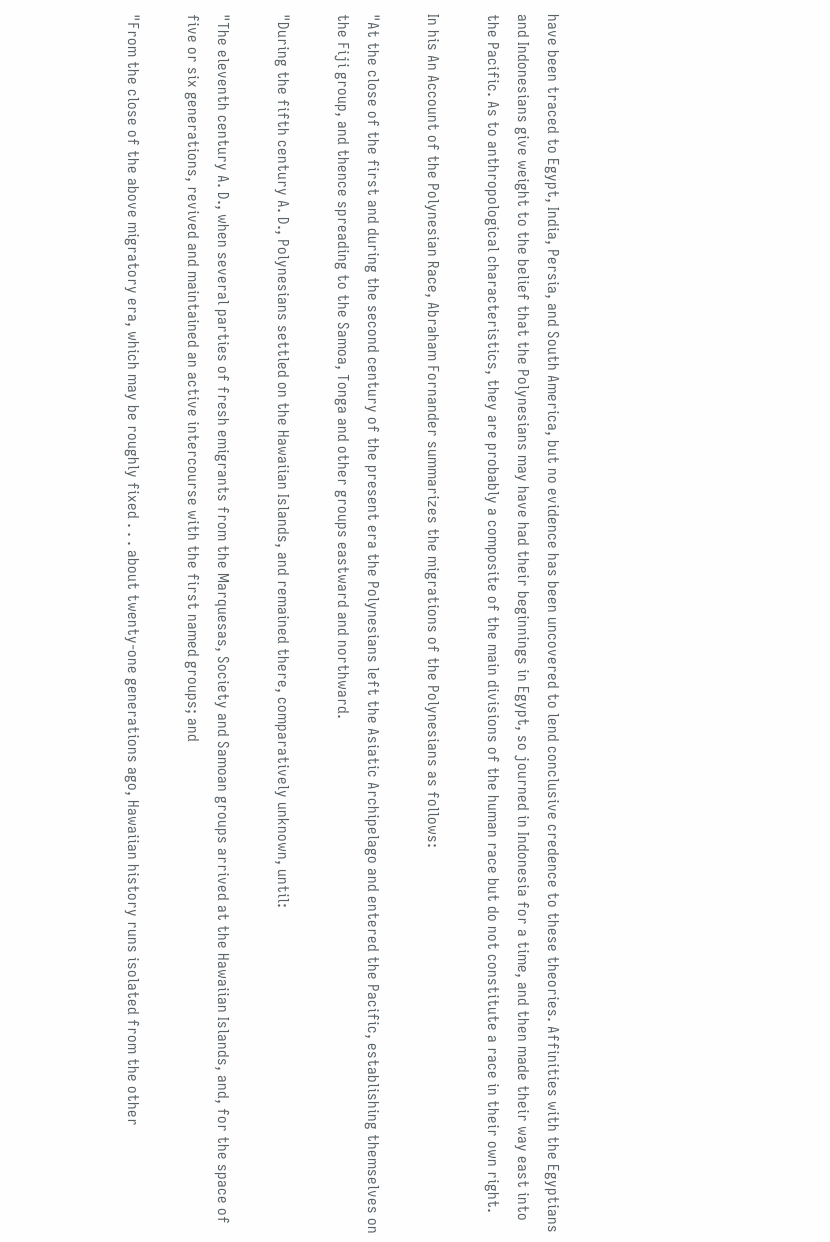have been traced to Egypt, India, Persia, and South America, but no evidence has been uncovered to lend conclusive credence to these theories. Affinities with the Egyptians and Indonesians give weight to the belief that the Polynesians may have had their beginnings in Egypt, so journed in Indonesia for a time, and then made their way east into the Pacific. As to anthropological characteristics, they are probably a composite of the main divisions of the human race but do not constitute a race in their own right.

In his An Account of the Polynesian Race, Abraham Fornander summarizes the migrations of the Polynesians as follows:

"At the close of the first and during the second century of the present era the Polynesians left the Asiatic Archipelago and entered the Pacific, establishing themselves on the Fiji group, and thence spreading to the Samoa, Tonga and other groups eastward and northward.

"During the fifth century A. D., Polynesians settled on the Hawaiian Islands, and remained there, comparatively unknown, until:

"The eleventh century A. D., when several parties of fresh emigrants from the Marquesas, Society and Samoan groups arrived at the Hawaiian Islands, and, for the space of five or six generations, revived and maintained an active intercourse with the first named groups; and

"From the close of the above migratory era, which may be roughly fixed . . . about twenty-one generations ago, Hawaiian history runs isolated from the other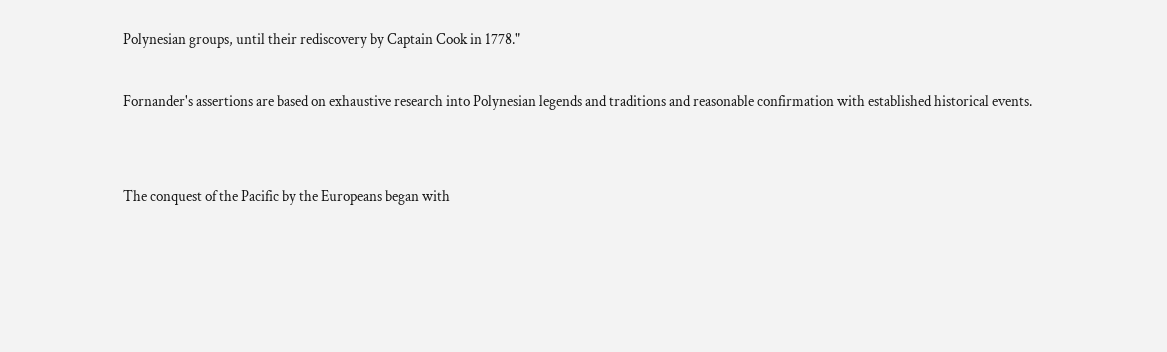Polynesian groups, until their rediscovery by Captain Cook in 1778."

Fornander's assertions are based on exhaustive research into Polynesian legends and traditions and reasonable confirmation with established historical events.


The conquest of the Pacific by the Europeans began with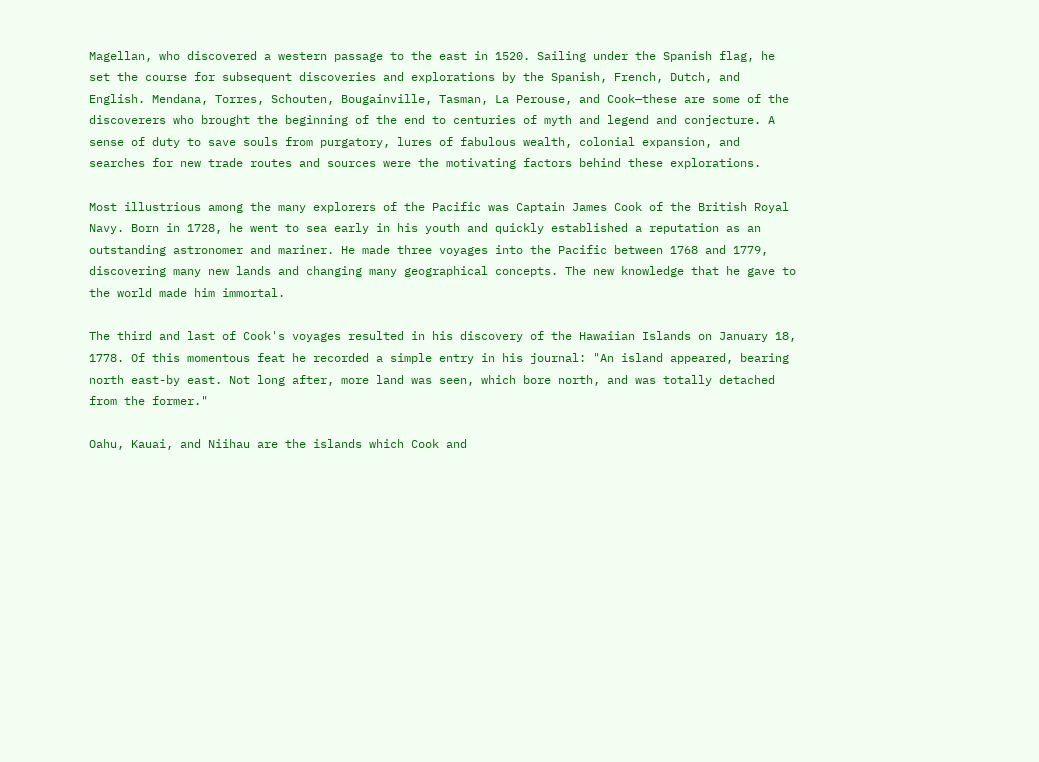Magellan, who discovered a western passage to the east in 1520. Sailing under the Spanish flag, he set the course for subsequent discoveries and explorations by the Spanish, French, Dutch, and English. Mendana, Torres, Schouten, Bougainville, Tasman, La Perouse, and Cook—these are some of the discoverers who brought the beginning of the end to centuries of myth and legend and conjecture. A sense of duty to save souls from purgatory, lures of fabulous wealth, colonial expansion, and searches for new trade routes and sources were the motivating factors behind these explorations.

Most illustrious among the many explorers of the Pacific was Captain James Cook of the British Royal Navy. Born in 1728, he went to sea early in his youth and quickly established a reputation as an outstanding astronomer and mariner. He made three voyages into the Pacific between 1768 and 1779, discovering many new lands and changing many geographical concepts. The new knowledge that he gave to the world made him immortal.

The third and last of Cook's voyages resulted in his discovery of the Hawaiian Islands on January 18, 1778. Of this momentous feat he recorded a simple entry in his journal: "An island appeared, bearing north east-by east. Not long after, more land was seen, which bore north, and was totally detached from the former."

Oahu, Kauai, and Niihau are the islands which Cook and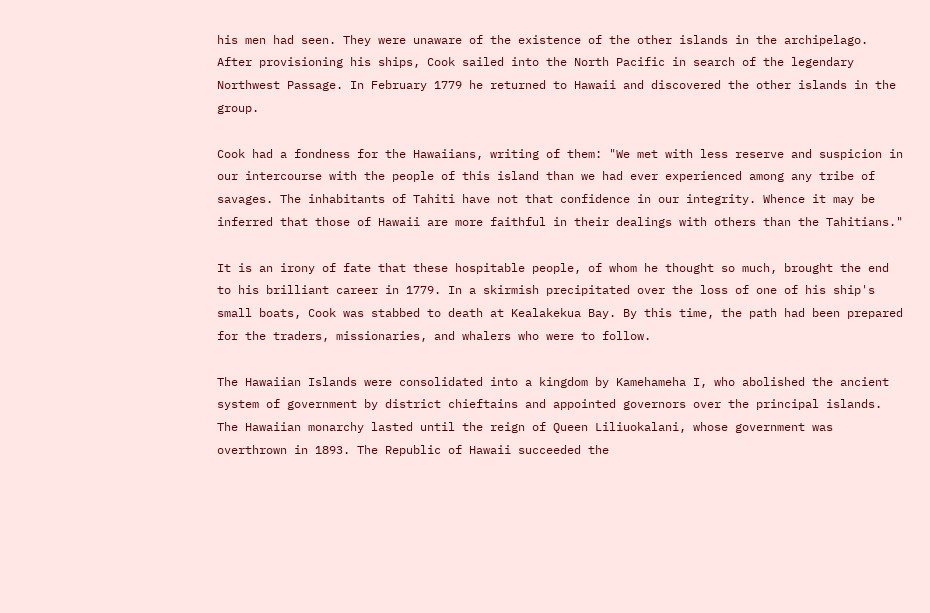his men had seen. They were unaware of the existence of the other islands in the archipelago. After provisioning his ships, Cook sailed into the North Pacific in search of the legendary Northwest Passage. In February 1779 he returned to Hawaii and discovered the other islands in the group.

Cook had a fondness for the Hawaiians, writing of them: "We met with less reserve and suspicion in our intercourse with the people of this island than we had ever experienced among any tribe of savages. The inhabitants of Tahiti have not that confidence in our integrity. Whence it may be inferred that those of Hawaii are more faithful in their dealings with others than the Tahitians."

It is an irony of fate that these hospitable people, of whom he thought so much, brought the end to his brilliant career in 1779. In a skirmish precipitated over the loss of one of his ship's small boats, Cook was stabbed to death at Kealakekua Bay. By this time, the path had been prepared for the traders, missionaries, and whalers who were to follow.

The Hawaiian Islands were consolidated into a kingdom by Kamehameha I, who abolished the ancient system of government by district chieftains and appointed governors over the principal islands. The Hawaiian monarchy lasted until the reign of Queen Liliuokalani, whose government was overthrown in 1893. The Republic of Hawaii succeeded the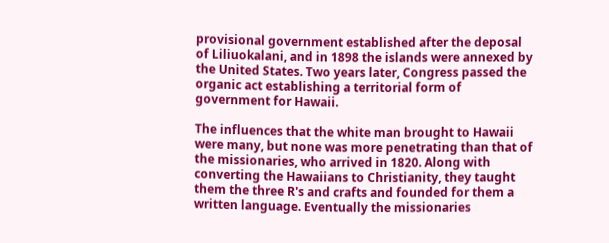provisional government established after the deposal of Liliuokalani, and in 1898 the islands were annexed by the United States. Two years later, Congress passed the organic act establishing a territorial form of government for Hawaii.

The influences that the white man brought to Hawaii were many, but none was more penetrating than that of the missionaries, who arrived in 1820. Along with converting the Hawaiians to Christianity, they taught them the three R's and crafts and founded for them a written language. Eventually the missionaries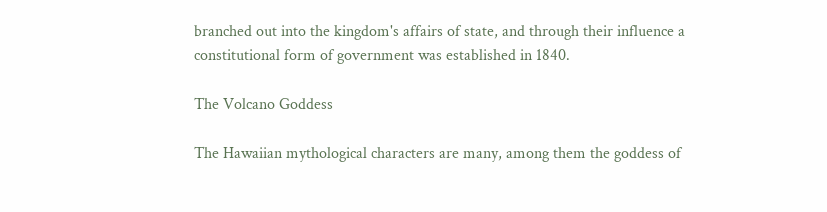branched out into the kingdom's affairs of state, and through their influence a constitutional form of government was established in 1840.

The Volcano Goddess

The Hawaiian mythological characters are many, among them the goddess of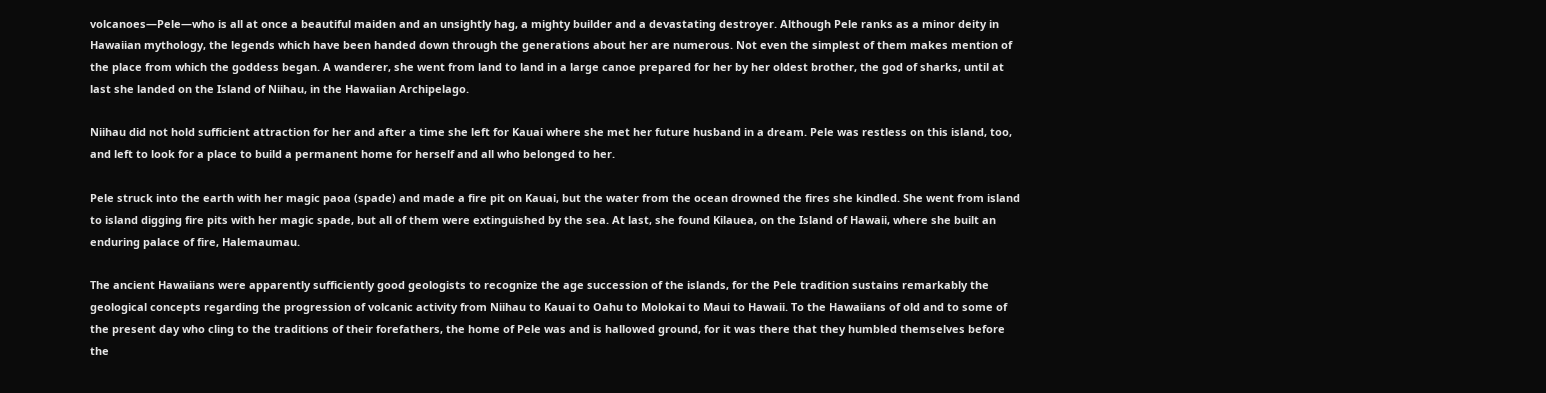volcanoes—Pele—who is all at once a beautiful maiden and an unsightly hag, a mighty builder and a devastating destroyer. Although Pele ranks as a minor deity in Hawaiian mythology, the legends which have been handed down through the generations about her are numerous. Not even the simplest of them makes mention of the place from which the goddess began. A wanderer, she went from land to land in a large canoe prepared for her by her oldest brother, the god of sharks, until at last she landed on the Island of Niihau, in the Hawaiian Archipelago.

Niihau did not hold sufficient attraction for her and after a time she left for Kauai where she met her future husband in a dream. Pele was restless on this island, too, and left to look for a place to build a permanent home for herself and all who belonged to her.

Pele struck into the earth with her magic paoa (spade) and made a fire pit on Kauai, but the water from the ocean drowned the fires she kindled. She went from island to island digging fire pits with her magic spade, but all of them were extinguished by the sea. At last, she found Kilauea, on the Island of Hawaii, where she built an enduring palace of fire, Halemaumau.

The ancient Hawaiians were apparently sufficiently good geologists to recognize the age succession of the islands, for the Pele tradition sustains remarkably the geological concepts regarding the progression of volcanic activity from Niihau to Kauai to Oahu to Molokai to Maui to Hawaii. To the Hawaiians of old and to some of the present day who cling to the traditions of their forefathers, the home of Pele was and is hallowed ground, for it was there that they humbled themselves before the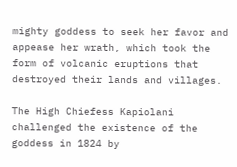mighty goddess to seek her favor and appease her wrath, which took the form of volcanic eruptions that destroyed their lands and villages.

The High Chiefess Kapiolani challenged the existence of the goddess in 1824 by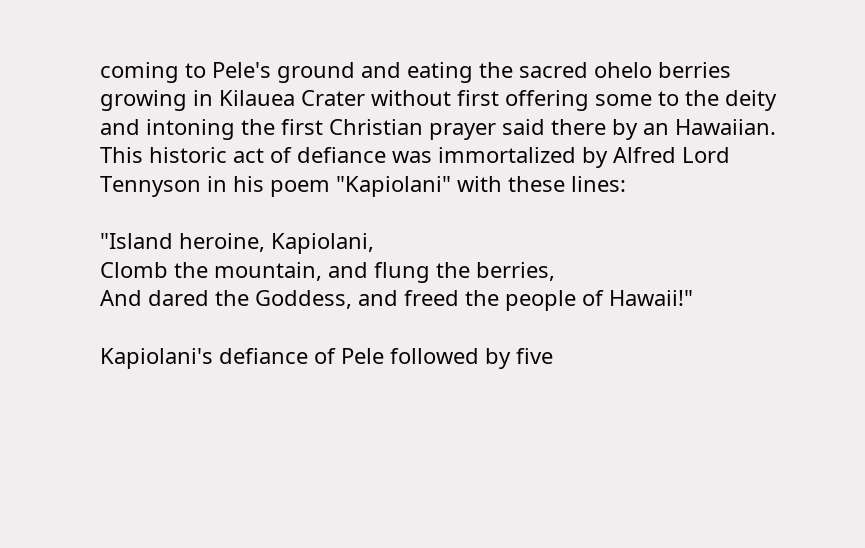coming to Pele's ground and eating the sacred ohelo berries growing in Kilauea Crater without first offering some to the deity and intoning the first Christian prayer said there by an Hawaiian. This historic act of defiance was immortalized by Alfred Lord Tennyson in his poem "Kapiolani" with these lines:

"Island heroine, Kapiolani,
Clomb the mountain, and flung the berries,
And dared the Goddess, and freed the people of Hawaii!"

Kapiolani's defiance of Pele followed by five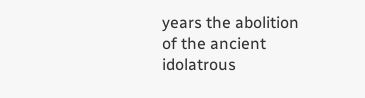years the abolition of the ancient idolatrous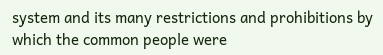system and its many restrictions and prohibitions by which the common people were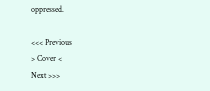oppressed.

<<< Previous
> Cover <
Next >>>